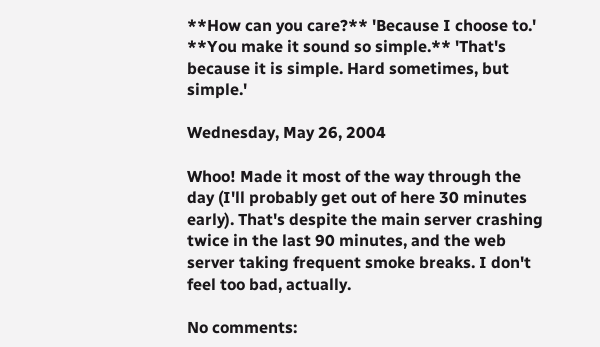**How can you care?** 'Because I choose to.' **You make it sound so simple.** 'That's because it is simple. Hard sometimes, but simple.'

Wednesday, May 26, 2004

Whoo! Made it most of the way through the day (I'll probably get out of here 30 minutes early). That's despite the main server crashing twice in the last 90 minutes, and the web server taking frequent smoke breaks. I don't feel too bad, actually.

No comments: